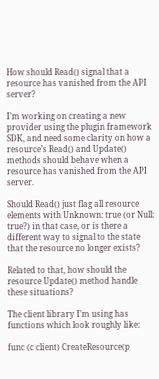How should Read() signal that a resource has vanished from the API server?

I’m working on creating a new provider using the plugin framework SDK, and need some clarity on how a resource’s Read() and Update() methods should behave when a resource has vanished from the API server.

Should Read() just flag all resource elements with Unknown: true (or Null: true?) in that case, or is there a different way to signal to the state that the resource no longer exists?

Related to that, how should the resource Update() method handle these situations?

The client library I’m using has functions which look roughly like:

func (c client) CreateResource(p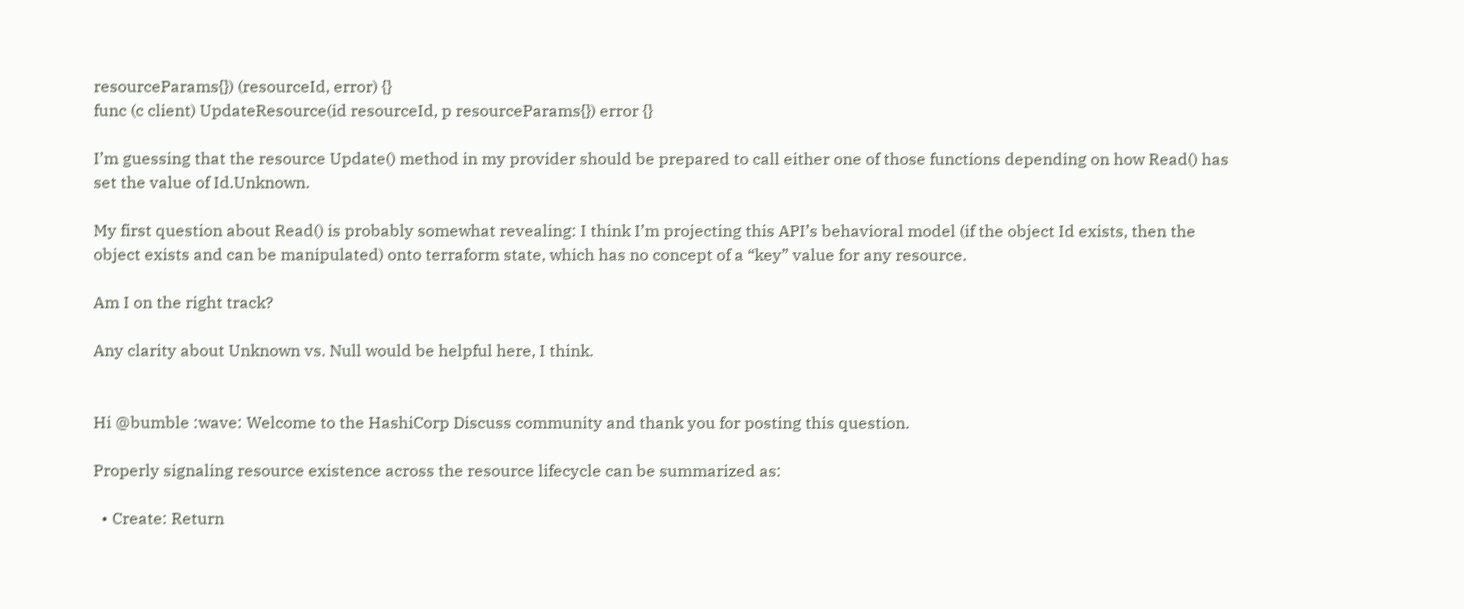resourceParams{}) (resourceId, error) {}
func (c client) UpdateResource(id resourceId, p resourceParams{}) error {}

I’m guessing that the resource Update() method in my provider should be prepared to call either one of those functions depending on how Read() has set the value of Id.Unknown.

My first question about Read() is probably somewhat revealing: I think I’m projecting this API’s behavioral model (if the object Id exists, then the object exists and can be manipulated) onto terraform state, which has no concept of a “key” value for any resource.

Am I on the right track?

Any clarity about Unknown vs. Null would be helpful here, I think.


Hi @bumble :wave: Welcome to the HashiCorp Discuss community and thank you for posting this question.

Properly signaling resource existence across the resource lifecycle can be summarized as:

  • Create: Return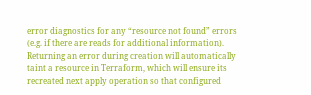error diagnostics for any “resource not found” errors (e.g. if there are reads for additional information). Returning an error during creation will automatically taint a resource in Terraform, which will ensure its recreated next apply operation so that configured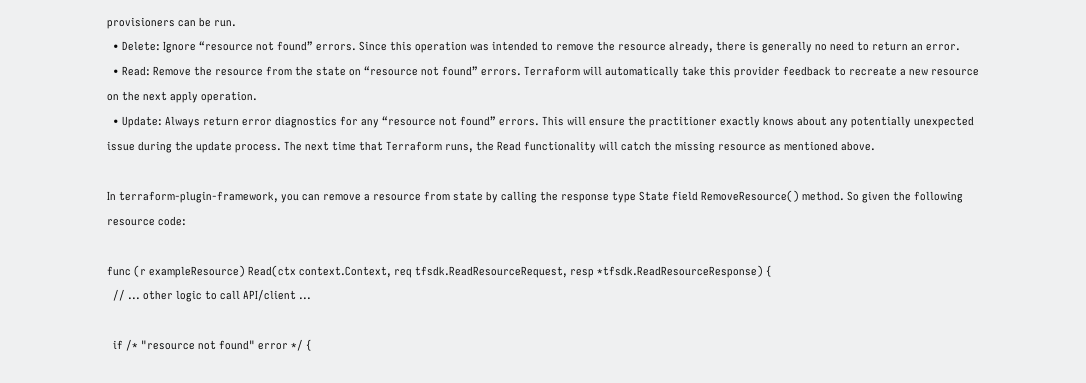provisioners can be run.
  • Delete: Ignore “resource not found” errors. Since this operation was intended to remove the resource already, there is generally no need to return an error.
  • Read: Remove the resource from the state on “resource not found” errors. Terraform will automatically take this provider feedback to recreate a new resource on the next apply operation.
  • Update: Always return error diagnostics for any “resource not found” errors. This will ensure the practitioner exactly knows about any potentially unexpected issue during the update process. The next time that Terraform runs, the Read functionality will catch the missing resource as mentioned above.

In terraform-plugin-framework, you can remove a resource from state by calling the response type State field RemoveResource() method. So given the following resource code:

func (r exampleResource) Read(ctx context.Context, req tfsdk.ReadResourceRequest, resp *tfsdk.ReadResourceResponse) {
  // ... other logic to call API/client ...

  if /* "resource not found" error */ {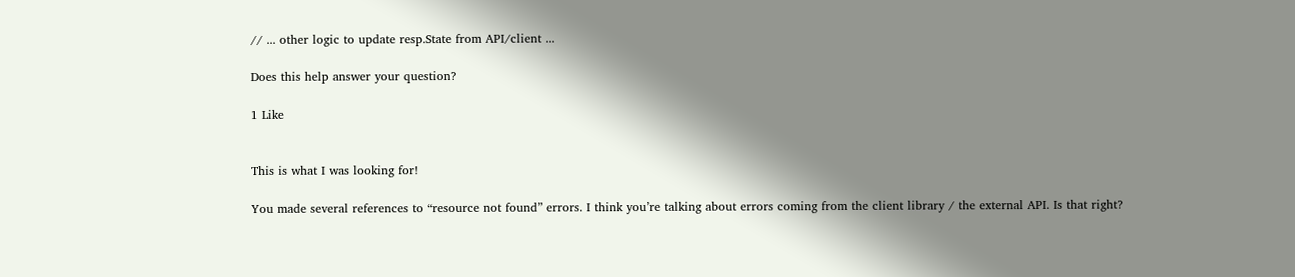// ... other logic to update resp.State from API/client ...

Does this help answer your question?

1 Like


This is what I was looking for!

You made several references to “resource not found” errors. I think you’re talking about errors coming from the client library / the external API. Is that right?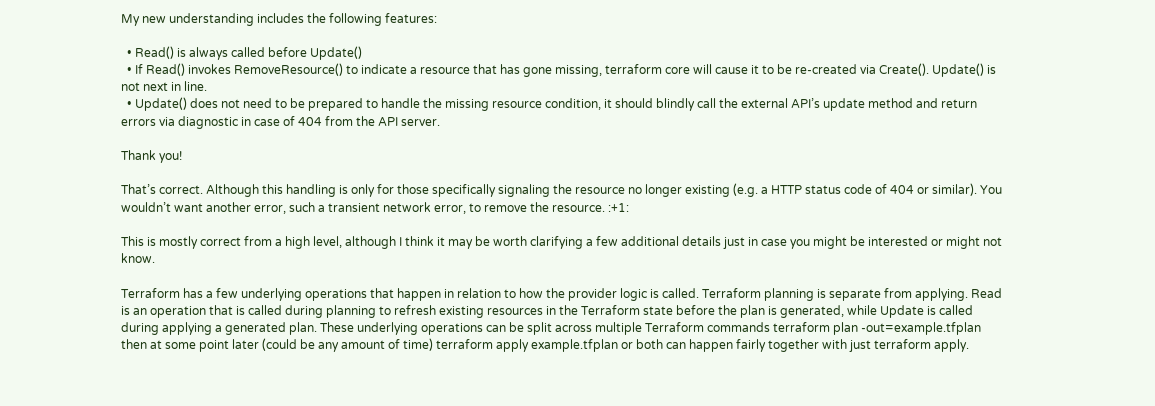My new understanding includes the following features:

  • Read() is always called before Update()
  • If Read() invokes RemoveResource() to indicate a resource that has gone missing, terraform core will cause it to be re-created via Create(). Update() is not next in line.
  • Update() does not need to be prepared to handle the missing resource condition, it should blindly call the external API’s update method and return errors via diagnostic in case of 404 from the API server.

Thank you!

That’s correct. Although this handling is only for those specifically signaling the resource no longer existing (e.g. a HTTP status code of 404 or similar). You wouldn’t want another error, such a transient network error, to remove the resource. :+1:

This is mostly correct from a high level, although I think it may be worth clarifying a few additional details just in case you might be interested or might not know.

Terraform has a few underlying operations that happen in relation to how the provider logic is called. Terraform planning is separate from applying. Read is an operation that is called during planning to refresh existing resources in the Terraform state before the plan is generated, while Update is called during applying a generated plan. These underlying operations can be split across multiple Terraform commands terraform plan -out=example.tfplan then at some point later (could be any amount of time) terraform apply example.tfplan or both can happen fairly together with just terraform apply.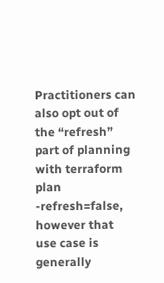Practitioners can also opt out of the “refresh” part of planning with terraform plan -refresh=false, however that use case is generally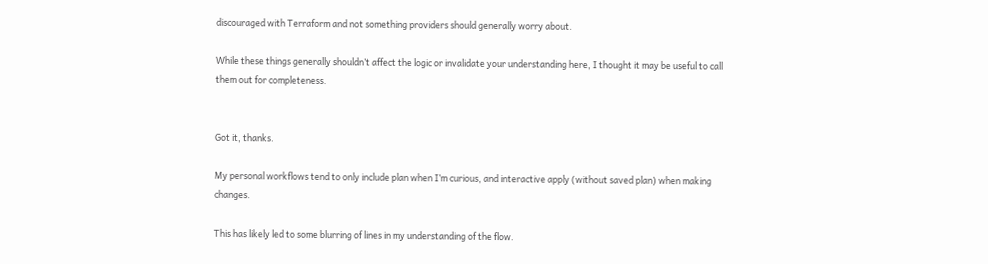discouraged with Terraform and not something providers should generally worry about.

While these things generally shouldn’t affect the logic or invalidate your understanding here, I thought it may be useful to call them out for completeness.


Got it, thanks.

My personal workflows tend to only include plan when I’m curious, and interactive apply (without saved plan) when making changes.

This has likely led to some blurring of lines in my understanding of the flow.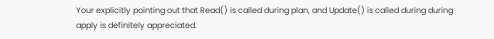Your explicitly pointing out that Read() is called during plan, and Update() is called during during apply is definitely appreciated.